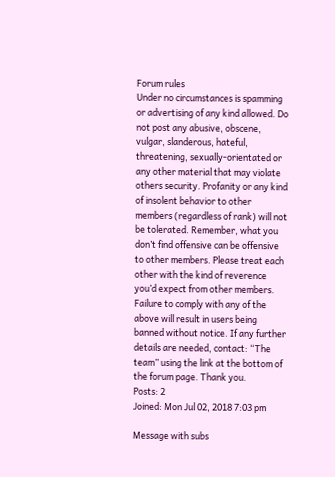Forum rules
Under no circumstances is spamming or advertising of any kind allowed. Do not post any abusive, obscene, vulgar, slanderous, hateful, threatening, sexually-orientated or any other material that may violate others security. Profanity or any kind of insolent behavior to other members (regardless of rank) will not be tolerated. Remember, what you don’t find offensive can be offensive to other members. Please treat each other with the kind of reverence you’d expect from other members.
Failure to comply with any of the above will result in users being banned without notice. If any further details are needed, contact: “The team” using the link at the bottom of the forum page. Thank you.
Posts: 2
Joined: Mon Jul 02, 2018 7:03 pm

Message with subs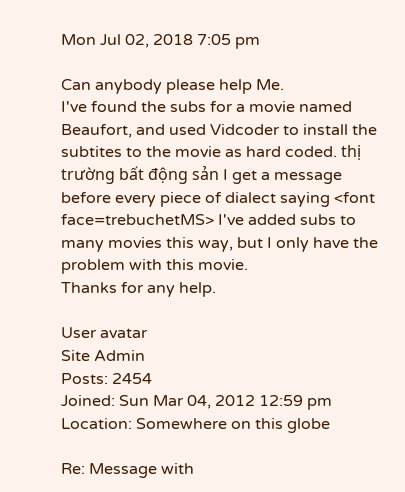Mon Jul 02, 2018 7:05 pm

Can anybody please help Me.
I've found the subs for a movie named Beaufort, and used Vidcoder to install the subtites to the movie as hard coded. thị trường bất động sản I get a message before every piece of dialect saying <font face=trebuchetMS> I've added subs to many movies this way, but I only have the problem with this movie.
Thanks for any help.

User avatar
Site Admin
Posts: 2454
Joined: Sun Mar 04, 2012 12:59 pm
Location: Somewhere on this globe

Re: Message with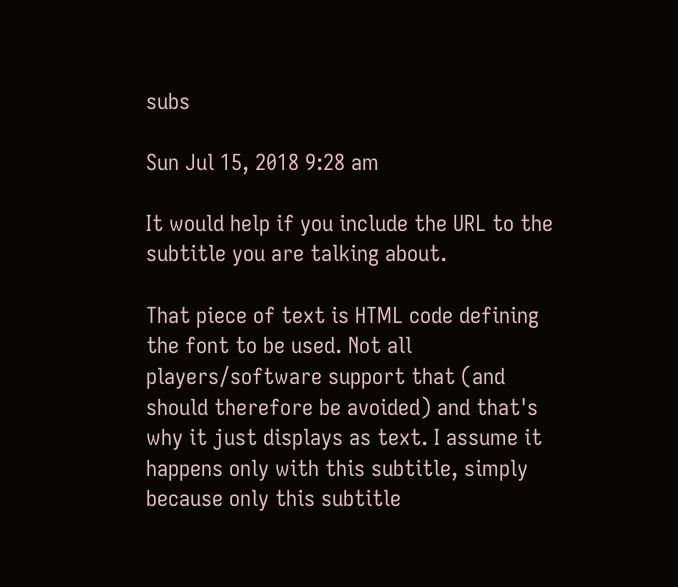subs

Sun Jul 15, 2018 9:28 am

It would help if you include the URL to the subtitle you are talking about.

That piece of text is HTML code defining the font to be used. Not all players/software support that (and should therefore be avoided) and that's why it just displays as text. I assume it happens only with this subtitle, simply because only this subtitle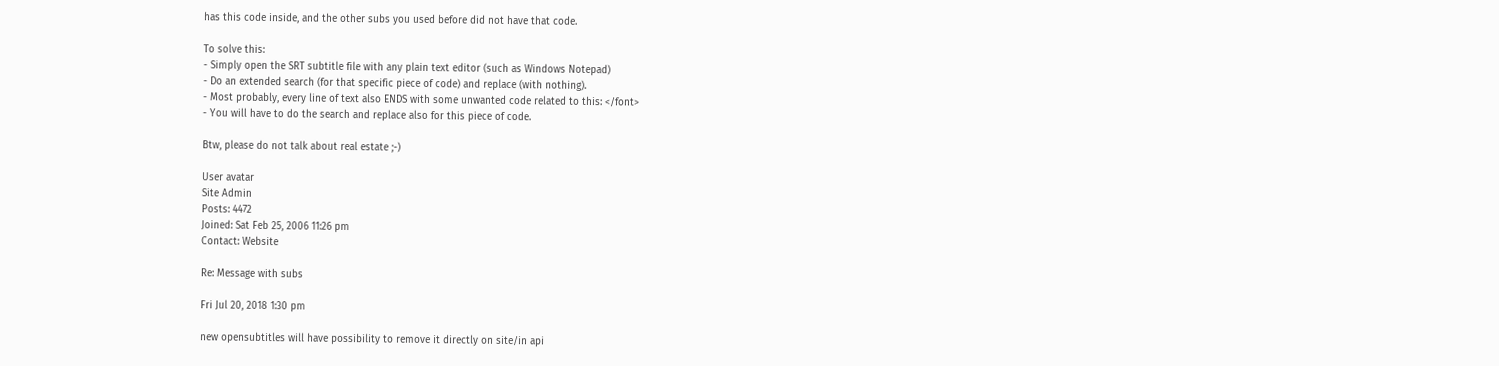has this code inside, and the other subs you used before did not have that code.

To solve this:
- Simply open the SRT subtitle file with any plain text editor (such as Windows Notepad)
- Do an extended search (for that specific piece of code) and replace (with nothing).
- Most probably, every line of text also ENDS with some unwanted code related to this: </font>
- You will have to do the search and replace also for this piece of code.

Btw, please do not talk about real estate ;-)

User avatar
Site Admin
Posts: 4472
Joined: Sat Feb 25, 2006 11:26 pm
Contact: Website

Re: Message with subs

Fri Jul 20, 2018 1:30 pm

new opensubtitles will have possibility to remove it directly on site/in api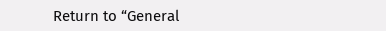Return to “General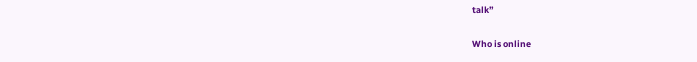talk”

Who is online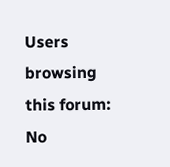Users browsing this forum: No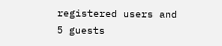registered users and 5 guests